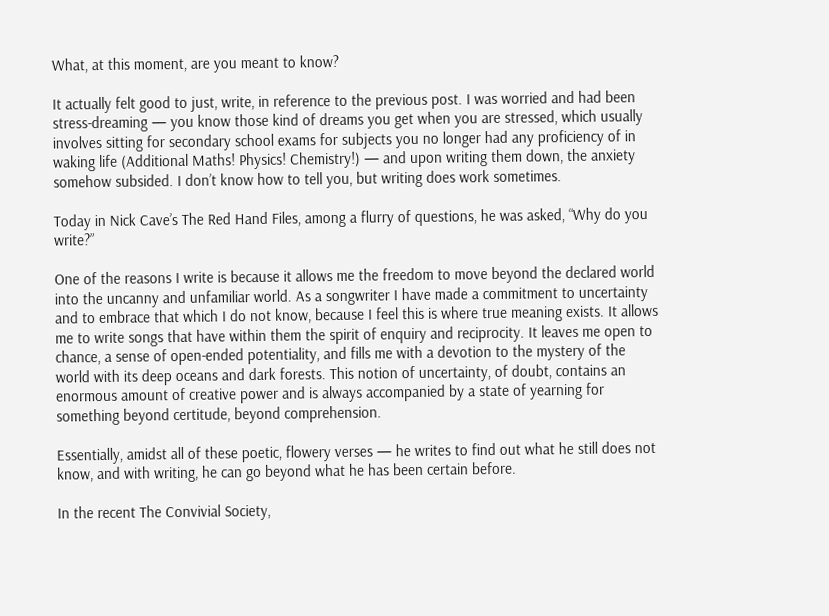What, at this moment, are you meant to know?

It actually felt good to just, write, in reference to the previous post. I was worried and had been stress-dreaming — you know those kind of dreams you get when you are stressed, which usually involves sitting for secondary school exams for subjects you no longer had any proficiency of in waking life (Additional Maths! Physics! Chemistry!) — and upon writing them down, the anxiety somehow subsided. I don’t know how to tell you, but writing does work sometimes.

Today in Nick Cave’s The Red Hand Files, among a flurry of questions, he was asked, “Why do you write?”

One of the reasons I write is because it allows me the freedom to move beyond the declared world into the uncanny and unfamiliar world. As a songwriter I have made a commitment to uncertainty and to embrace that which I do not know, because I feel this is where true meaning exists. It allows me to write songs that have within them the spirit of enquiry and reciprocity. It leaves me open to chance, a sense of open-ended potentiality, and fills me with a devotion to the mystery of the world with its deep oceans and dark forests. This notion of uncertainty, of doubt, contains an enormous amount of creative power and is always accompanied by a state of yearning for something beyond certitude, beyond comprehension.

Essentially, amidst all of these poetic, flowery verses — he writes to find out what he still does not know, and with writing, he can go beyond what he has been certain before.

In the recent The Convivial Society,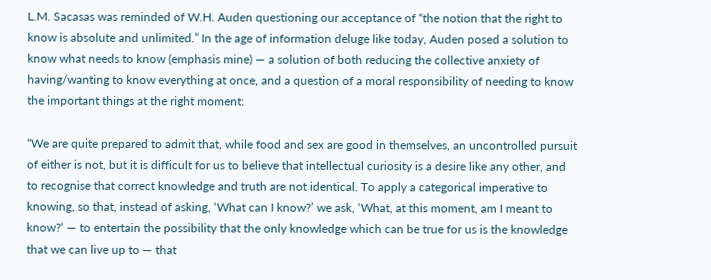L.M. Sacasas was reminded of W.H. Auden questioning our acceptance of “the notion that the right to know is absolute and unlimited.” In the age of information deluge like today, Auden posed a solution to know what needs to know (emphasis mine) — a solution of both reducing the collective anxiety of having/wanting to know everything at once, and a question of a moral responsibility of needing to know the important things at the right moment:

“We are quite prepared to admit that, while food and sex are good in themselves, an uncontrolled pursuit of either is not, but it is difficult for us to believe that intellectual curiosity is a desire like any other, and to recognise that correct knowledge and truth are not identical. To apply a categorical imperative to knowing, so that, instead of asking, ‘What can I know?’ we ask, ‘What, at this moment, am I meant to know?‘ — to entertain the possibility that the only knowledge which can be true for us is the knowledge that we can live up to — that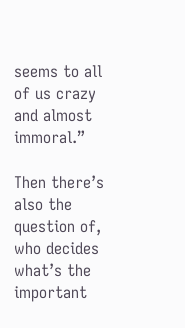seems to all of us crazy and almost immoral.”

Then there’s also the question of, who decides what’s the important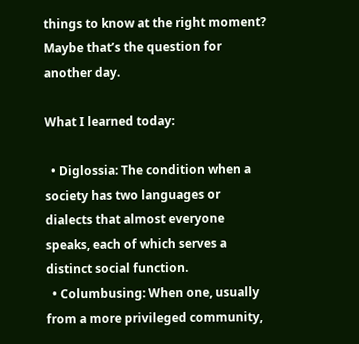things to know at the right moment? Maybe that’s the question for another day.

What I learned today:

  • Diglossia: The condition when a society has two languages or dialects that almost everyone speaks, each of which serves a distinct social function.
  • Columbusing: When one, usually from a more privileged community,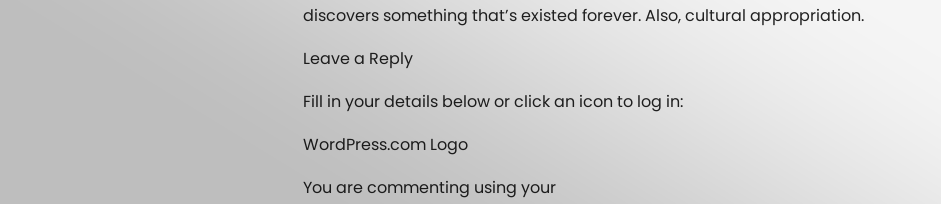discovers something that’s existed forever. Also, cultural appropriation.

Leave a Reply

Fill in your details below or click an icon to log in:

WordPress.com Logo

You are commenting using your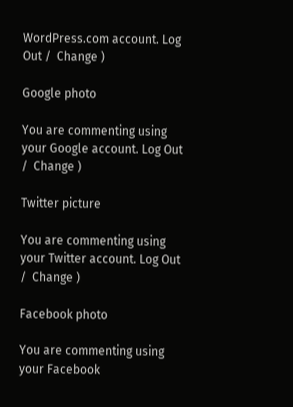WordPress.com account. Log Out /  Change )

Google photo

You are commenting using your Google account. Log Out /  Change )

Twitter picture

You are commenting using your Twitter account. Log Out /  Change )

Facebook photo

You are commenting using your Facebook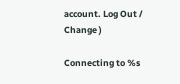account. Log Out /  Change )

Connecting to %s